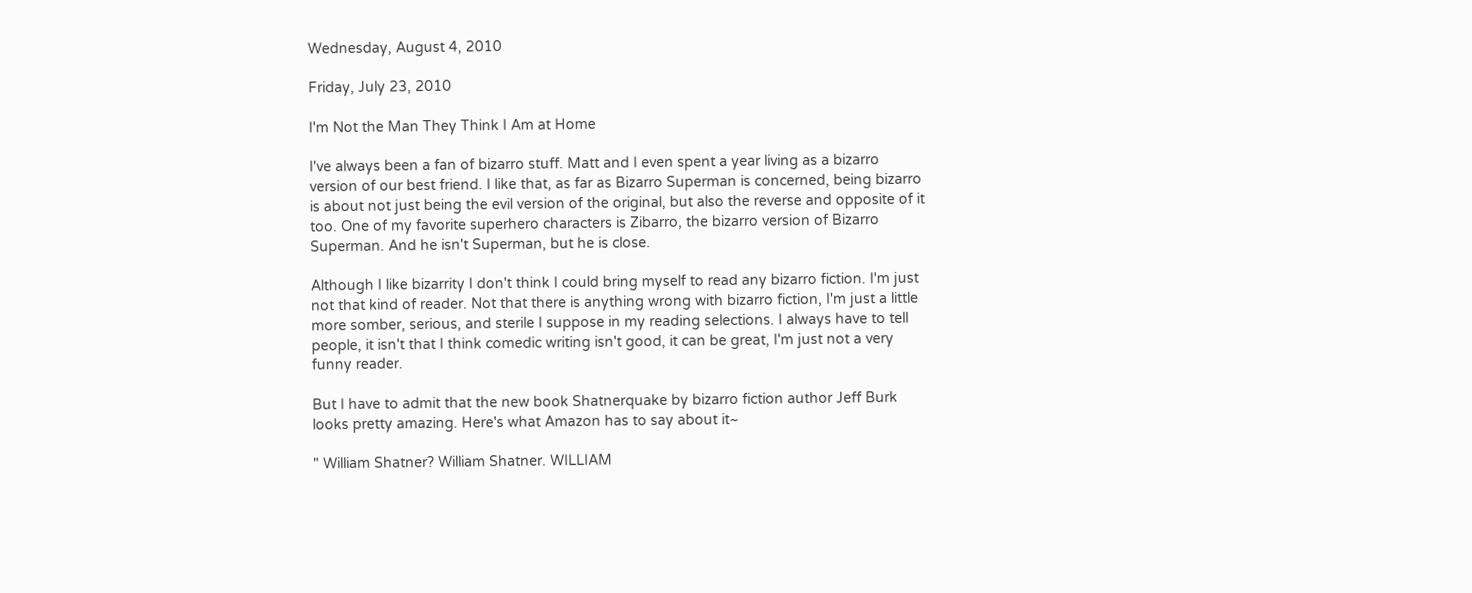Wednesday, August 4, 2010

Friday, July 23, 2010

I'm Not the Man They Think I Am at Home

I've always been a fan of bizarro stuff. Matt and I even spent a year living as a bizarro version of our best friend. I like that, as far as Bizarro Superman is concerned, being bizarro is about not just being the evil version of the original, but also the reverse and opposite of it too. One of my favorite superhero characters is Zibarro, the bizarro version of Bizarro Superman. And he isn't Superman, but he is close.

Although I like bizarrity I don't think I could bring myself to read any bizarro fiction. I'm just not that kind of reader. Not that there is anything wrong with bizarro fiction, I'm just a little more somber, serious, and sterile I suppose in my reading selections. I always have to tell people, it isn't that I think comedic writing isn't good, it can be great, I'm just not a very funny reader.

But I have to admit that the new book Shatnerquake by bizarro fiction author Jeff Burk looks pretty amazing. Here's what Amazon has to say about it~

" William Shatner? William Shatner. WILLIAM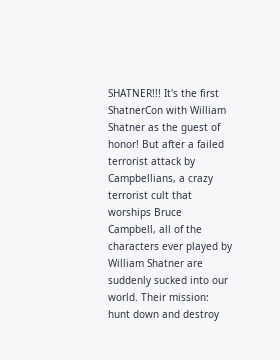SHATNER!!! It's the first ShatnerCon with William Shatner as the guest of honor! But after a failed terrorist attack by Campbellians, a crazy terrorist cult that worships Bruce Campbell, all of the characters ever played by William Shatner are suddenly sucked into our world. Their mission: hunt down and destroy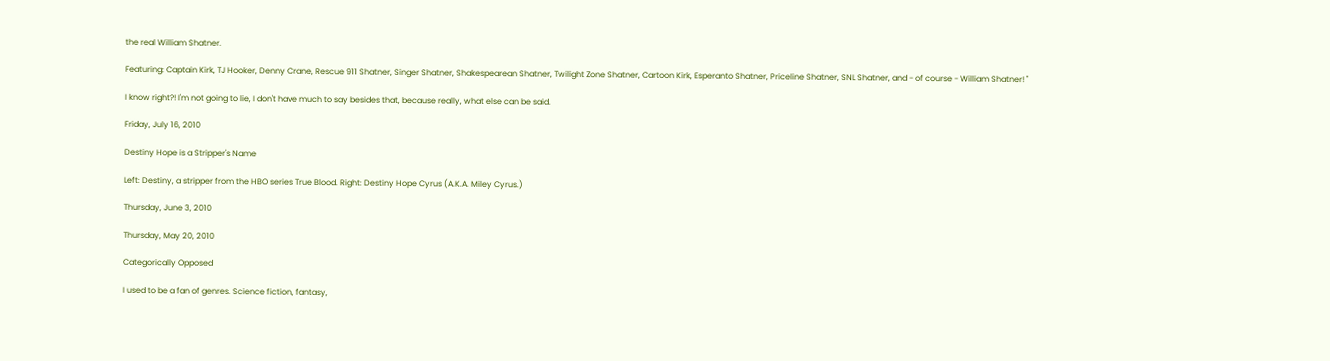the real William Shatner.

Featuring: Captain Kirk, TJ Hooker, Denny Crane, Rescue 911 Shatner, Singer Shatner, Shakespearean Shatner, Twilight Zone Shatner, Cartoon Kirk, Esperanto Shatner, Priceline Shatner, SNL Shatner, and - of course - William Shatner! "

I know right?! I'm not going to lie, I don't have much to say besides that, because really, what else can be said.

Friday, July 16, 2010

Destiny Hope is a Stripper's Name

Left: Destiny, a stripper from the HBO series True Blood. Right: Destiny Hope Cyrus (A.K.A. Miley Cyrus.)

Thursday, June 3, 2010

Thursday, May 20, 2010

Categorically Opposed

I used to be a fan of genres. Science fiction, fantasy,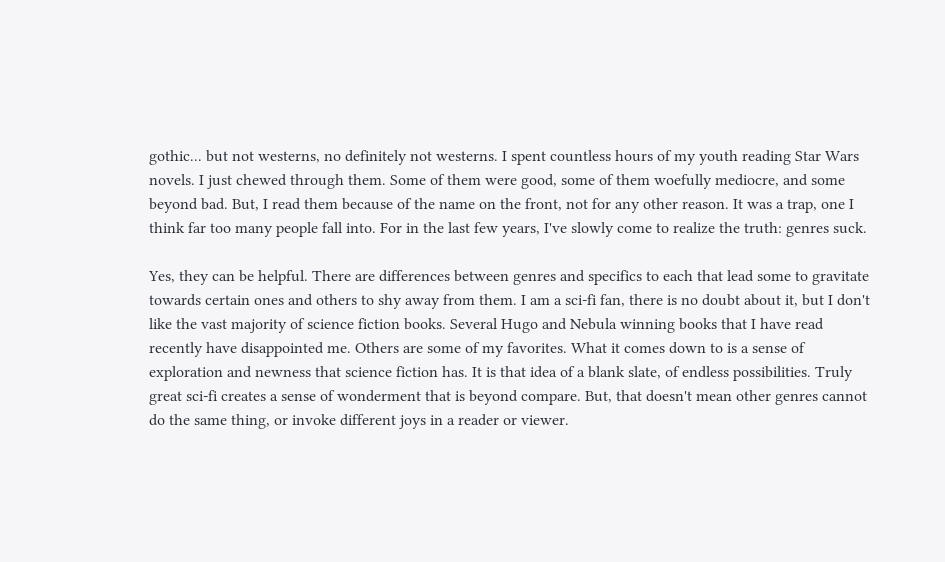gothic... but not westerns, no definitely not westerns. I spent countless hours of my youth reading Star Wars novels. I just chewed through them. Some of them were good, some of them woefully mediocre, and some beyond bad. But, I read them because of the name on the front, not for any other reason. It was a trap, one I think far too many people fall into. For in the last few years, I've slowly come to realize the truth: genres suck.

Yes, they can be helpful. There are differences between genres and specifics to each that lead some to gravitate towards certain ones and others to shy away from them. I am a sci-fi fan, there is no doubt about it, but I don't like the vast majority of science fiction books. Several Hugo and Nebula winning books that I have read recently have disappointed me. Others are some of my favorites. What it comes down to is a sense of exploration and newness that science fiction has. It is that idea of a blank slate, of endless possibilities. Truly great sci-fi creates a sense of wonderment that is beyond compare. But, that doesn't mean other genres cannot do the same thing, or invoke different joys in a reader or viewer.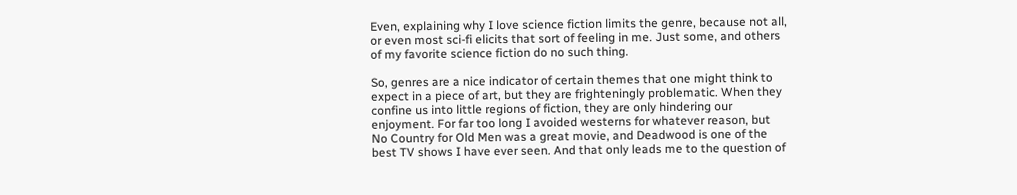Even, explaining why I love science fiction limits the genre, because not all, or even most sci-fi elicits that sort of feeling in me. Just some, and others of my favorite science fiction do no such thing.

So, genres are a nice indicator of certain themes that one might think to expect in a piece of art, but they are frighteningly problematic. When they confine us into little regions of fiction, they are only hindering our enjoyment. For far too long I avoided westerns for whatever reason, but No Country for Old Men was a great movie, and Deadwood is one of the best TV shows I have ever seen. And that only leads me to the question of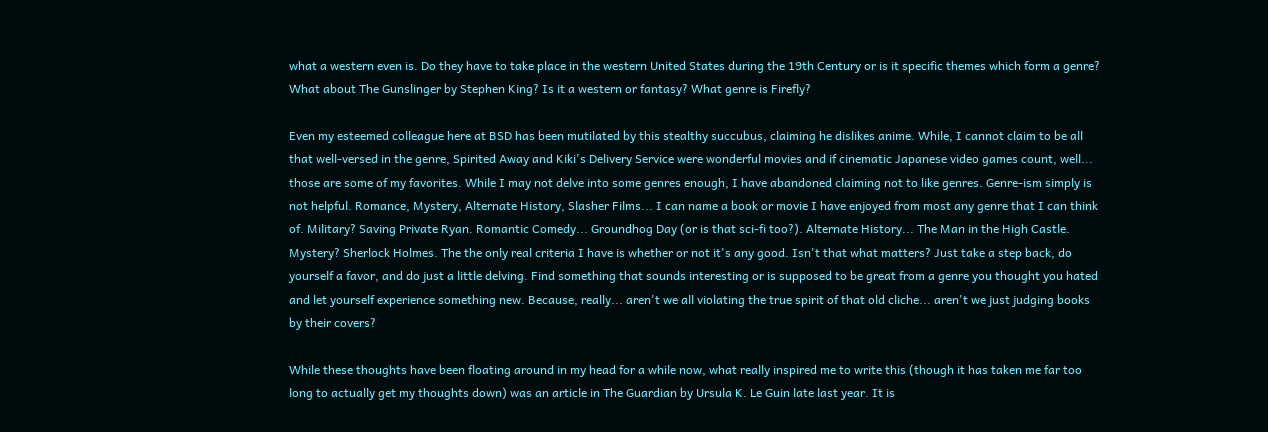what a western even is. Do they have to take place in the western United States during the 19th Century or is it specific themes which form a genre? What about The Gunslinger by Stephen King? Is it a western or fantasy? What genre is Firefly?

Even my esteemed colleague here at BSD has been mutilated by this stealthy succubus, claiming he dislikes anime. While, I cannot claim to be all that well-versed in the genre, Spirited Away and Kiki's Delivery Service were wonderful movies and if cinematic Japanese video games count, well... those are some of my favorites. While I may not delve into some genres enough, I have abandoned claiming not to like genres. Genre-ism simply is not helpful. Romance, Mystery, Alternate History, Slasher Films... I can name a book or movie I have enjoyed from most any genre that I can think of. Military? Saving Private Ryan. Romantic Comedy... Groundhog Day (or is that sci-fi too?). Alternate History... The Man in the High Castle. Mystery? Sherlock Holmes. The the only real criteria I have is whether or not it's any good. Isn't that what matters? Just take a step back, do yourself a favor, and do just a little delving. Find something that sounds interesting or is supposed to be great from a genre you thought you hated and let yourself experience something new. Because, really... aren't we all violating the true spirit of that old cliche... aren't we just judging books by their covers?

While these thoughts have been floating around in my head for a while now, what really inspired me to write this (though it has taken me far too long to actually get my thoughts down) was an article in The Guardian by Ursula K. Le Guin late last year. It is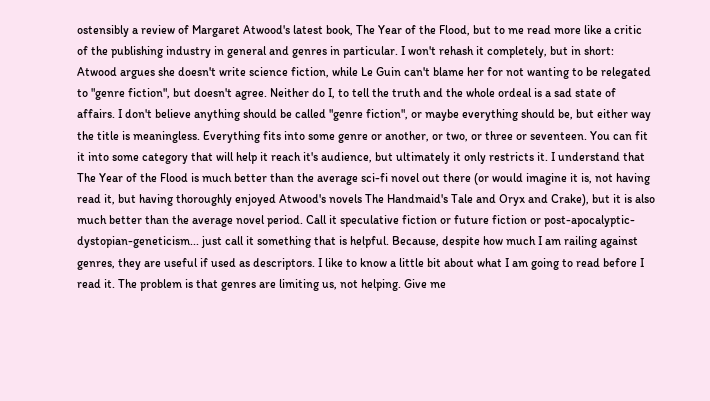ostensibly a review of Margaret Atwood's latest book, The Year of the Flood, but to me read more like a critic of the publishing industry in general and genres in particular. I won't rehash it completely, but in short: Atwood argues she doesn't write science fiction, while Le Guin can't blame her for not wanting to be relegated to "genre fiction", but doesn't agree. Neither do I, to tell the truth and the whole ordeal is a sad state of affairs. I don't believe anything should be called "genre fiction", or maybe everything should be, but either way the title is meaningless. Everything fits into some genre or another, or two, or three or seventeen. You can fit it into some category that will help it reach it's audience, but ultimately it only restricts it. I understand that The Year of the Flood is much better than the average sci-fi novel out there (or would imagine it is, not having read it, but having thoroughly enjoyed Atwood's novels The Handmaid's Tale and Oryx and Crake), but it is also much better than the average novel period. Call it speculative fiction or future fiction or post-apocalyptic-dystopian-geneticism... just call it something that is helpful. Because, despite how much I am railing against genres, they are useful if used as descriptors. I like to know a little bit about what I am going to read before I read it. The problem is that genres are limiting us, not helping. Give me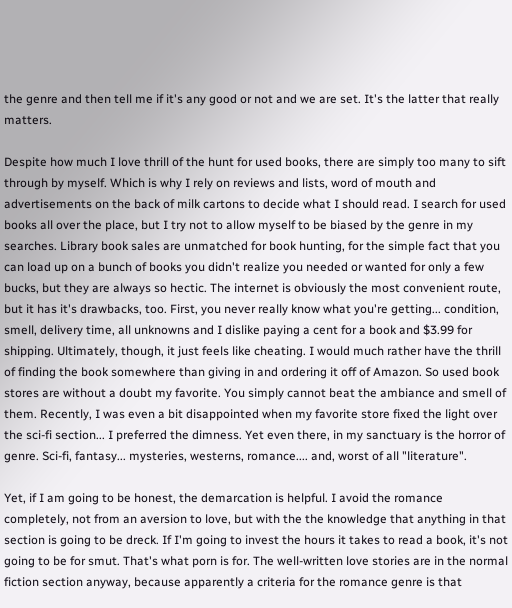the genre and then tell me if it's any good or not and we are set. It's the latter that really matters.

Despite how much I love thrill of the hunt for used books, there are simply too many to sift through by myself. Which is why I rely on reviews and lists, word of mouth and advertisements on the back of milk cartons to decide what I should read. I search for used books all over the place, but I try not to allow myself to be biased by the genre in my searches. Library book sales are unmatched for book hunting, for the simple fact that you can load up on a bunch of books you didn't realize you needed or wanted for only a few bucks, but they are always so hectic. The internet is obviously the most convenient route, but it has it's drawbacks, too. First, you never really know what you're getting... condition, smell, delivery time, all unknowns and I dislike paying a cent for a book and $3.99 for shipping. Ultimately, though, it just feels like cheating. I would much rather have the thrill of finding the book somewhere than giving in and ordering it off of Amazon. So used book stores are without a doubt my favorite. You simply cannot beat the ambiance and smell of them. Recently, I was even a bit disappointed when my favorite store fixed the light over the sci-fi section... I preferred the dimness. Yet even there, in my sanctuary is the horror of genre. Sci-fi, fantasy... mysteries, westerns, romance.... and, worst of all "literature".

Yet, if I am going to be honest, the demarcation is helpful. I avoid the romance completely, not from an aversion to love, but with the the knowledge that anything in that section is going to be dreck. If I'm going to invest the hours it takes to read a book, it's not going to be for smut. That's what porn is for. The well-written love stories are in the normal fiction section anyway, because apparently a criteria for the romance genre is that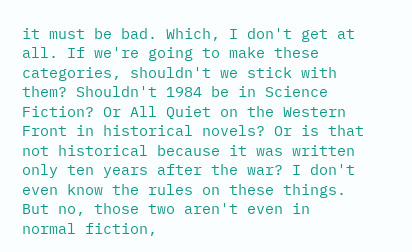it must be bad. Which, I don't get at all. If we're going to make these categories, shouldn't we stick with them? Shouldn't 1984 be in Science Fiction? Or All Quiet on the Western Front in historical novels? Or is that not historical because it was written only ten years after the war? I don't even know the rules on these things. But no, those two aren't even in normal fiction,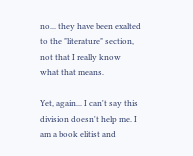no... they have been exalted to the "literature" section, not that I really know what that means.

Yet, again... I can't say this division doesn't help me. I am a book elitist and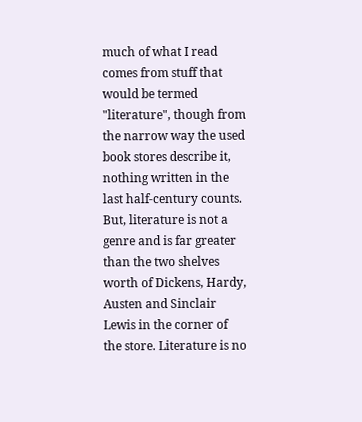much of what I read comes from stuff that would be termed "literature", though from the narrow way the used book stores describe it, nothing written in the last half-century counts. But, literature is not a genre and is far greater than the two shelves worth of Dickens, Hardy, Austen and Sinclair Lewis in the corner of the store. Literature is no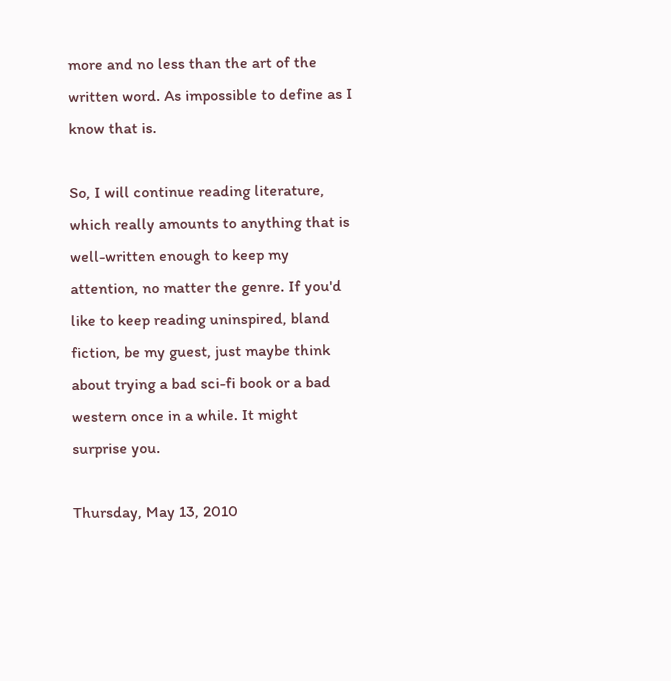more and no less than the art of the written word. As impossible to define as I know that is.

So, I will continue reading literature, which really amounts to anything that is well-written enough to keep my attention, no matter the genre. If you'd like to keep reading uninspired, bland fiction, be my guest, just maybe think about trying a bad sci-fi book or a bad western once in a while. It might surprise you.

Thursday, May 13, 2010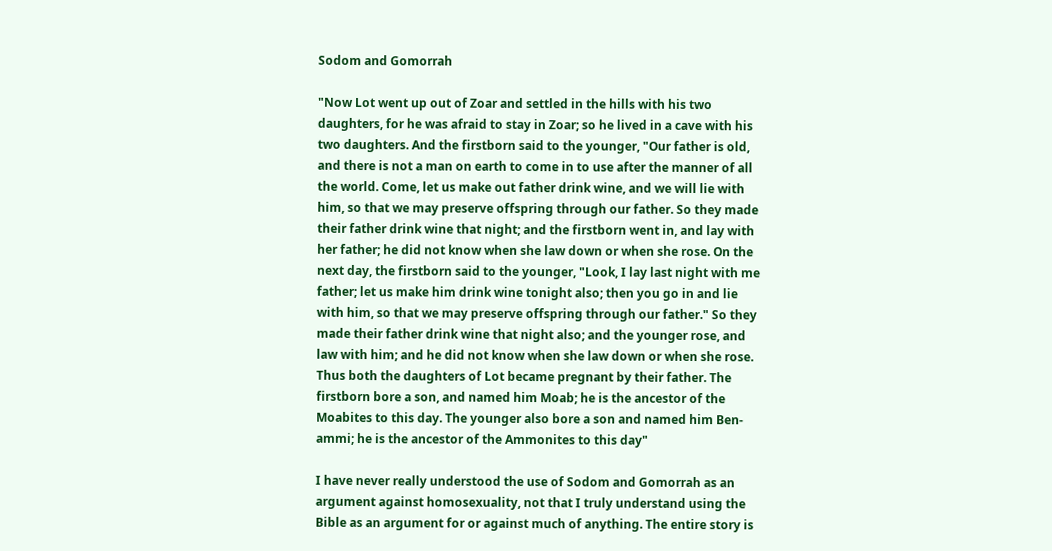Sodom and Gomorrah

"Now Lot went up out of Zoar and settled in the hills with his two daughters, for he was afraid to stay in Zoar; so he lived in a cave with his two daughters. And the firstborn said to the younger, "Our father is old, and there is not a man on earth to come in to use after the manner of all the world. Come, let us make out father drink wine, and we will lie with him, so that we may preserve offspring through our father. So they made their father drink wine that night; and the firstborn went in, and lay with her father; he did not know when she law down or when she rose. On the next day, the firstborn said to the younger, "Look, I lay last night with me father; let us make him drink wine tonight also; then you go in and lie with him, so that we may preserve offspring through our father." So they made their father drink wine that night also; and the younger rose, and law with him; and he did not know when she law down or when she rose. Thus both the daughters of Lot became pregnant by their father. The firstborn bore a son, and named him Moab; he is the ancestor of the Moabites to this day. The younger also bore a son and named him Ben-ammi; he is the ancestor of the Ammonites to this day"

I have never really understood the use of Sodom and Gomorrah as an argument against homosexuality, not that I truly understand using the Bible as an argument for or against much of anything. The entire story is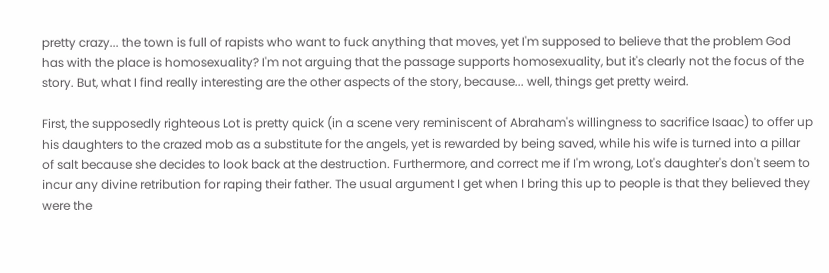pretty crazy... the town is full of rapists who want to fuck anything that moves, yet I'm supposed to believe that the problem God has with the place is homosexuality? I'm not arguing that the passage supports homosexuality, but it's clearly not the focus of the story. But, what I find really interesting are the other aspects of the story, because... well, things get pretty weird.

First, the supposedly righteous Lot is pretty quick (in a scene very reminiscent of Abraham's willingness to sacrifice Isaac) to offer up his daughters to the crazed mob as a substitute for the angels, yet is rewarded by being saved, while his wife is turned into a pillar of salt because she decides to look back at the destruction. Furthermore, and correct me if I'm wrong, Lot's daughter's don't seem to incur any divine retribution for raping their father. The usual argument I get when I bring this up to people is that they believed they were the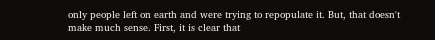only people left on earth and were trying to repopulate it. But, that doesn't make much sense. First, it is clear that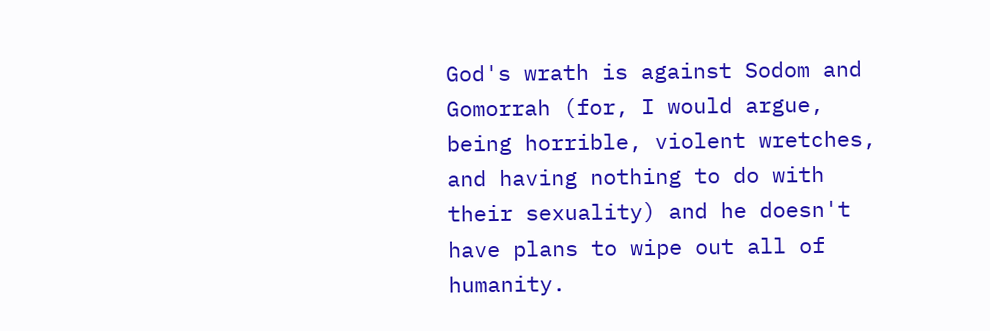God's wrath is against Sodom and Gomorrah (for, I would argue, being horrible, violent wretches, and having nothing to do with their sexuality) and he doesn't have plans to wipe out all of humanity.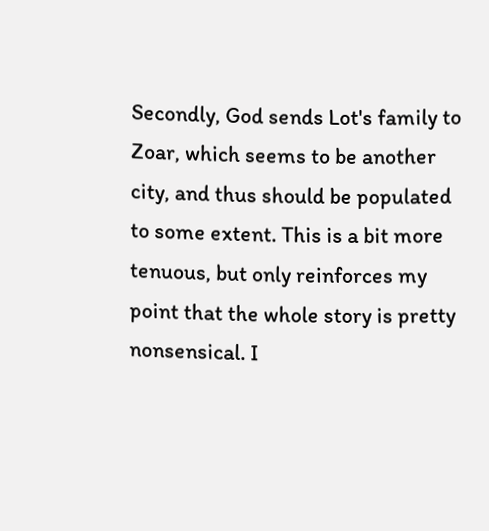Secondly, God sends Lot's family to Zoar, which seems to be another city, and thus should be populated to some extent. This is a bit more tenuous, but only reinforces my point that the whole story is pretty nonsensical. I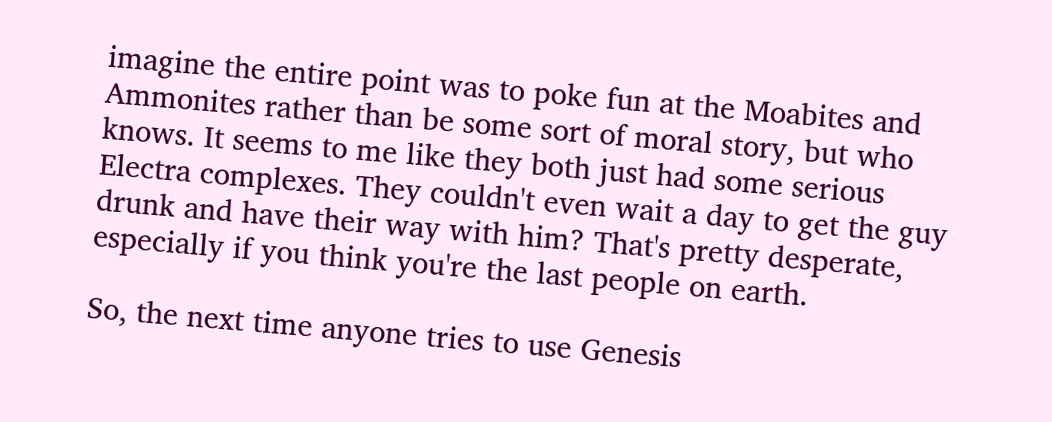imagine the entire point was to poke fun at the Moabites and Ammonites rather than be some sort of moral story, but who knows. It seems to me like they both just had some serious Electra complexes. They couldn't even wait a day to get the guy drunk and have their way with him? That's pretty desperate, especially if you think you're the last people on earth.

So, the next time anyone tries to use Genesis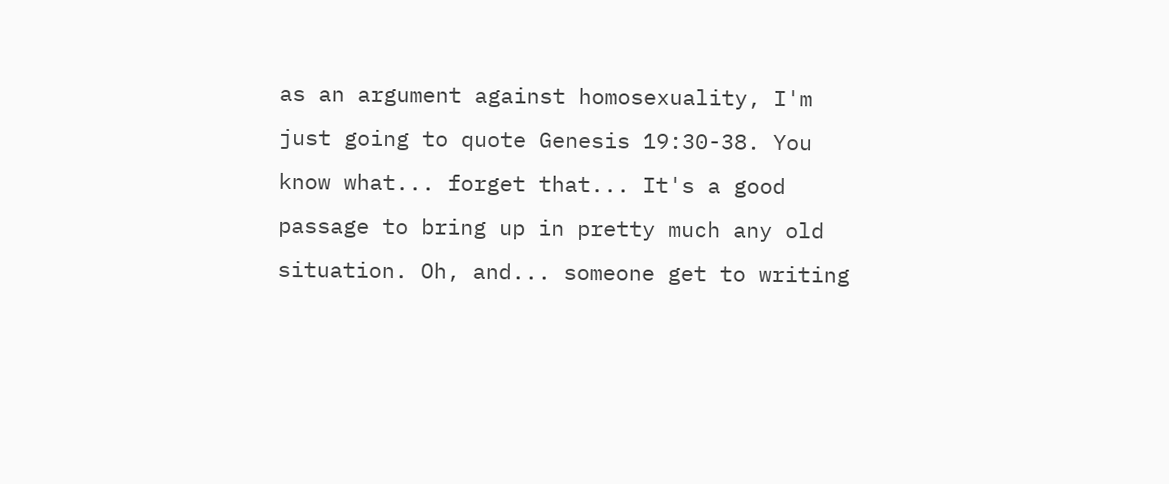as an argument against homosexuality, I'm just going to quote Genesis 19:30-38. You know what... forget that... It's a good passage to bring up in pretty much any old situation. Oh, and... someone get to writing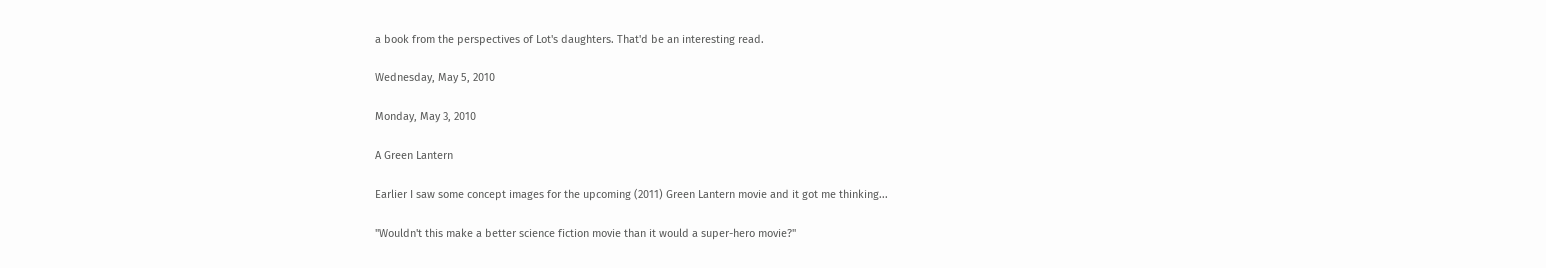a book from the perspectives of Lot's daughters. That'd be an interesting read.

Wednesday, May 5, 2010

Monday, May 3, 2010

A Green Lantern

Earlier I saw some concept images for the upcoming (2011) Green Lantern movie and it got me thinking...

"Wouldn't this make a better science fiction movie than it would a super-hero movie?"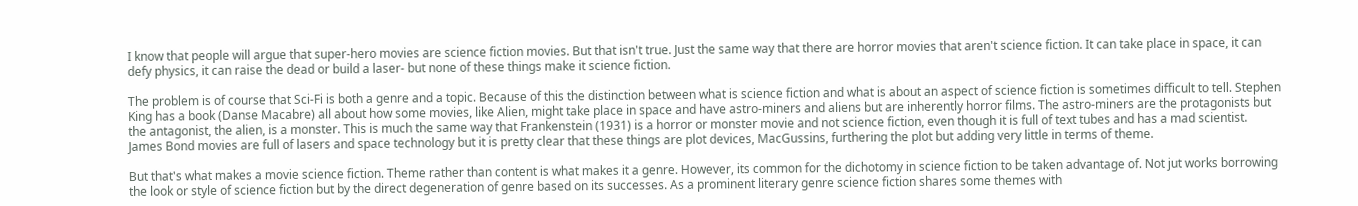I know that people will argue that super-hero movies are science fiction movies. But that isn't true. Just the same way that there are horror movies that aren't science fiction. It can take place in space, it can defy physics, it can raise the dead or build a laser- but none of these things make it science fiction.

The problem is of course that Sci-Fi is both a genre and a topic. Because of this the distinction between what is science fiction and what is about an aspect of science fiction is sometimes difficult to tell. Stephen King has a book (Danse Macabre) all about how some movies, like Alien, might take place in space and have astro-miners and aliens but are inherently horror films. The astro-miners are the protagonists but the antagonist, the alien, is a monster. This is much the same way that Frankenstein (1931) is a horror or monster movie and not science fiction, even though it is full of text tubes and has a mad scientist. James Bond movies are full of lasers and space technology but it is pretty clear that these things are plot devices, MacGussins, furthering the plot but adding very little in terms of theme.

But that's what makes a movie science fiction. Theme rather than content is what makes it a genre. However, its common for the dichotomy in science fiction to be taken advantage of. Not jut works borrowing the look or style of science fiction but by the direct degeneration of genre based on its successes. As a prominent literary genre science fiction shares some themes with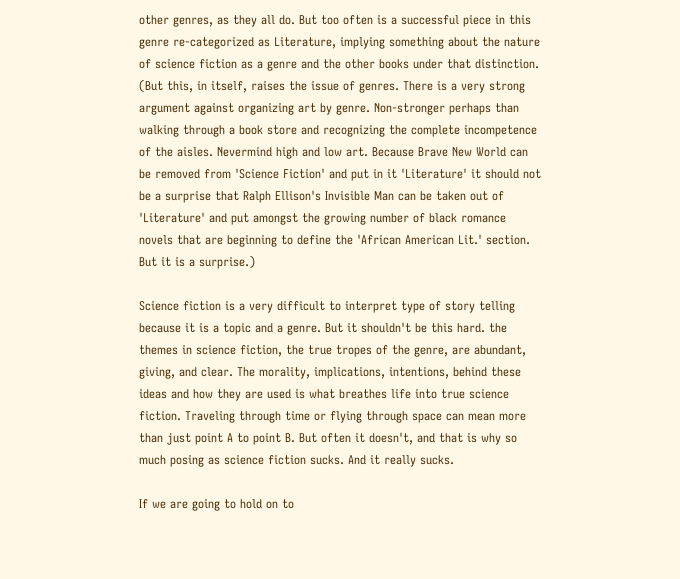other genres, as they all do. But too often is a successful piece in this genre re-categorized as Literature, implying something about the nature of science fiction as a genre and the other books under that distinction. (But this, in itself, raises the issue of genres. There is a very strong argument against organizing art by genre. Non-stronger perhaps than walking through a book store and recognizing the complete incompetence of the aisles. Nevermind high and low art. Because Brave New World can be removed from 'Science Fiction' and put in it 'Literature' it should not be a surprise that Ralph Ellison's Invisible Man can be taken out of 'Literature' and put amongst the growing number of black romance novels that are beginning to define the 'African American Lit.' section. But it is a surprise.)

Science fiction is a very difficult to interpret type of story telling because it is a topic and a genre. But it shouldn't be this hard. the themes in science fiction, the true tropes of the genre, are abundant, giving, and clear. The morality, implications, intentions, behind these ideas and how they are used is what breathes life into true science fiction. Traveling through time or flying through space can mean more than just point A to point B. But often it doesn't, and that is why so much posing as science fiction sucks. And it really sucks.

If we are going to hold on to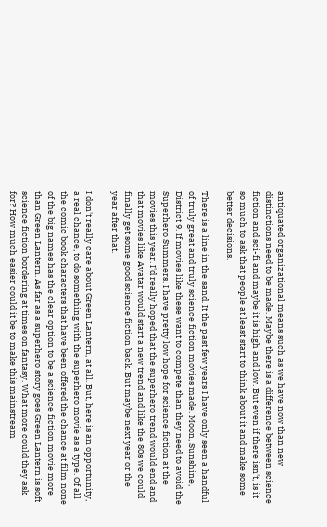antiquated organizational means such as we have now than new distinctions need to be made. Maybe there is a difference between science fiction and sci-fi and maybe it is high and low. But even if there isn't, is it so much to ask that people at least start to think about it and make some better decisions.

There is a line in the sand. It the past few years I have only seen a handful of truly great and truly science fiction movies made. Moon, Sunshine, District 9. If movies like these want to compete than they need to avoid the Superhero Summers. I have pretty low hope for science fiction at the movies this year. I'd really hoped that the superhero trend would end and that movies like Avatar would start a new trend and like the 80s we could finally get some good science fiction back. But maybe next year or the year after that.

I don't really care about Green Lantern, at all. But, here is an opportunity, a real chance, to do something with the superhero movie as a type. Of all the comic book characters that have been offered the chance at film none of the big names has the clear option to be a science fiction movie more than Green Lantern. As far as a superhero story goes Green Lantern is soft science fiction bordering at times on fantasy. What more could they ask for? How much easier could it be to make this mainstream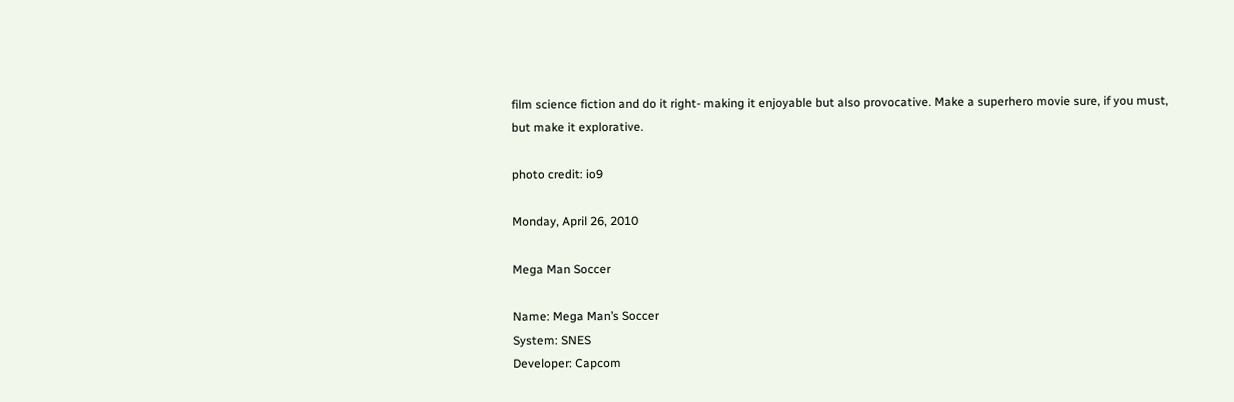film science fiction and do it right- making it enjoyable but also provocative. Make a superhero movie sure, if you must, but make it explorative.

photo credit: io9

Monday, April 26, 2010

Mega Man Soccer

Name: Mega Man’s Soccer
System: SNES
Developer: Capcom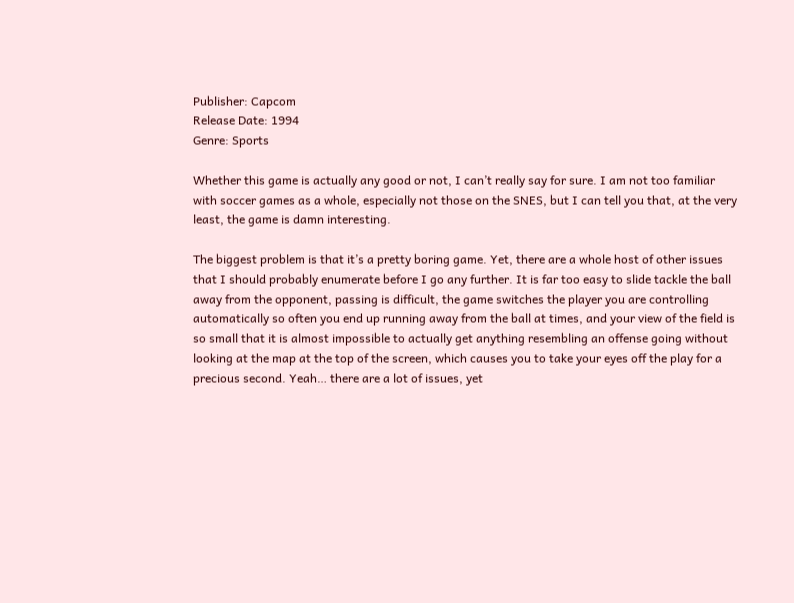Publisher: Capcom
Release Date: 1994
Genre: Sports

Whether this game is actually any good or not, I can’t really say for sure. I am not too familiar with soccer games as a whole, especially not those on the SNES, but I can tell you that, at the very least, the game is damn interesting.

The biggest problem is that it’s a pretty boring game. Yet, there are a whole host of other issues that I should probably enumerate before I go any further. It is far too easy to slide tackle the ball away from the opponent, passing is difficult, the game switches the player you are controlling automatically so often you end up running away from the ball at times, and your view of the field is so small that it is almost impossible to actually get anything resembling an offense going without looking at the map at the top of the screen, which causes you to take your eyes off the play for a precious second. Yeah… there are a lot of issues, yet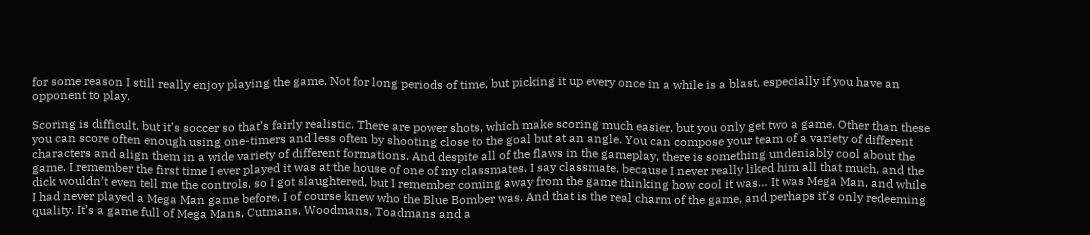for some reason I still really enjoy playing the game. Not for long periods of time, but picking it up every once in a while is a blast, especially if you have an opponent to play.

Scoring is difficult, but it’s soccer so that’s fairly realistic. There are power shots, which make scoring much easier, but you only get two a game. Other than these you can score often enough using one-timers and less often by shooting close to the goal but at an angle. You can compose your team of a variety of different characters and align them in a wide variety of different formations. And despite all of the flaws in the gameplay, there is something undeniably cool about the game. I remember the first time I ever played it was at the house of one of my classmates. I say classmate, because I never really liked him all that much, and the dick wouldn’t even tell me the controls, so I got slaughtered, but I remember coming away from the game thinking how cool it was… It was Mega Man, and while I had never played a Mega Man game before, I of course knew who the Blue Bomber was. And that is the real charm of the game, and perhaps it’s only redeeming quality. It’s a game full of Mega Mans, Cutmans, Woodmans, Toadmans and a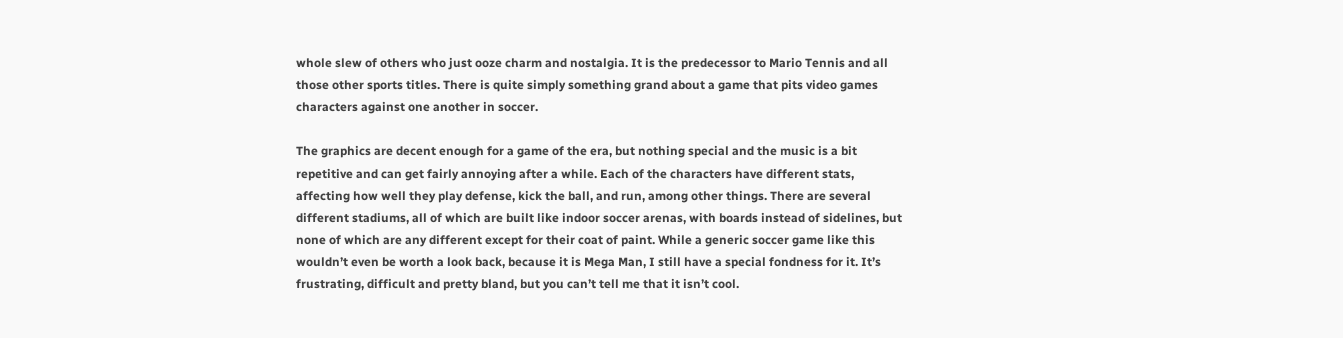whole slew of others who just ooze charm and nostalgia. It is the predecessor to Mario Tennis and all those other sports titles. There is quite simply something grand about a game that pits video games characters against one another in soccer.

The graphics are decent enough for a game of the era, but nothing special and the music is a bit repetitive and can get fairly annoying after a while. Each of the characters have different stats, affecting how well they play defense, kick the ball, and run, among other things. There are several different stadiums, all of which are built like indoor soccer arenas, with boards instead of sidelines, but none of which are any different except for their coat of paint. While a generic soccer game like this wouldn’t even be worth a look back, because it is Mega Man, I still have a special fondness for it. It’s frustrating, difficult and pretty bland, but you can’t tell me that it isn’t cool.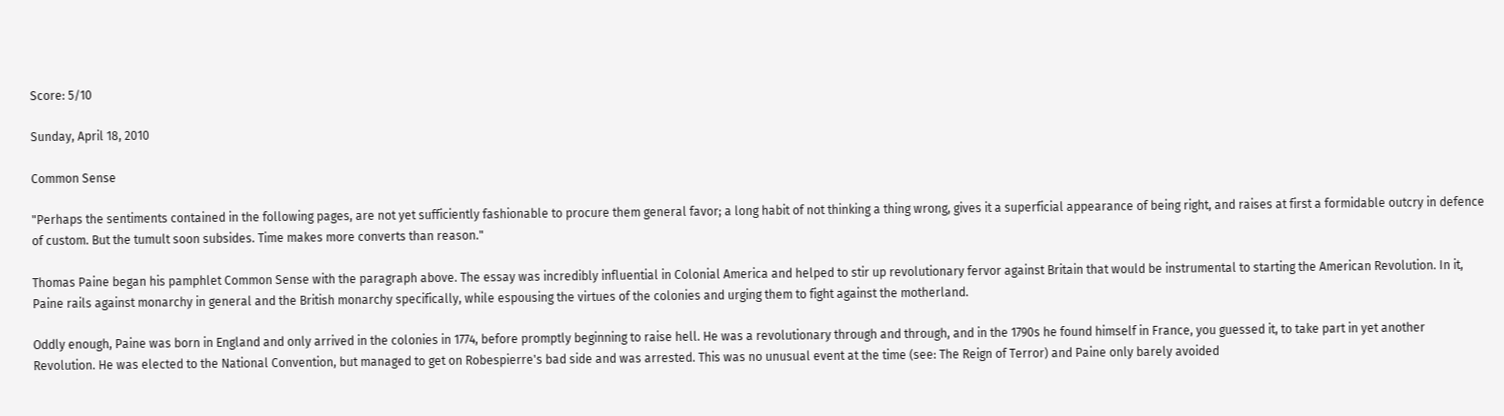Score: 5/10

Sunday, April 18, 2010

Common Sense

"Perhaps the sentiments contained in the following pages, are not yet sufficiently fashionable to procure them general favor; a long habit of not thinking a thing wrong, gives it a superficial appearance of being right, and raises at first a formidable outcry in defence of custom. But the tumult soon subsides. Time makes more converts than reason."

Thomas Paine began his pamphlet Common Sense with the paragraph above. The essay was incredibly influential in Colonial America and helped to stir up revolutionary fervor against Britain that would be instrumental to starting the American Revolution. In it, Paine rails against monarchy in general and the British monarchy specifically, while espousing the virtues of the colonies and urging them to fight against the motherland.

Oddly enough, Paine was born in England and only arrived in the colonies in 1774, before promptly beginning to raise hell. He was a revolutionary through and through, and in the 1790s he found himself in France, you guessed it, to take part in yet another Revolution. He was elected to the National Convention, but managed to get on Robespierre's bad side and was arrested. This was no unusual event at the time (see: The Reign of Terror) and Paine only barely avoided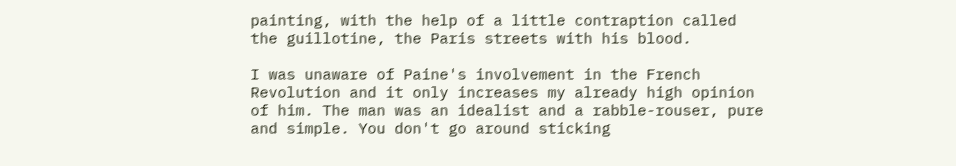painting, with the help of a little contraption called the guillotine, the Paris streets with his blood.

I was unaware of Paine's involvement in the French Revolution and it only increases my already high opinion of him. The man was an idealist and a rabble-rouser, pure and simple. You don't go around sticking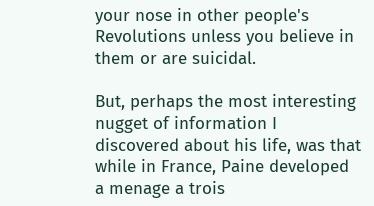your nose in other people's Revolutions unless you believe in them or are suicidal.

But, perhaps the most interesting nugget of information I discovered about his life, was that while in France, Paine developed a menage a trois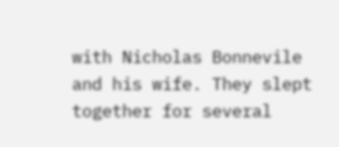with Nicholas Bonnevile and his wife. They slept together for several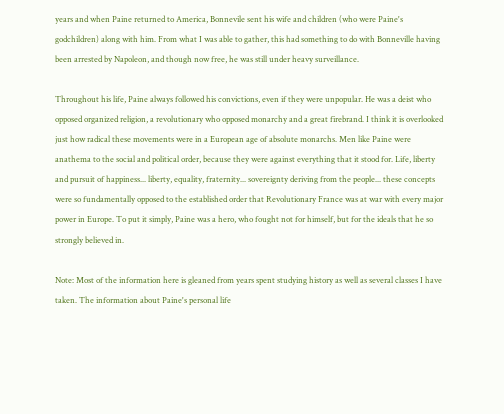years and when Paine returned to America, Bonnevile sent his wife and children (who were Paine's godchildren) along with him. From what I was able to gather, this had something to do with Bonneville having been arrested by Napoleon, and though now free, he was still under heavy surveillance.

Throughout his life, Paine always followed his convictions, even if they were unpopular. He was a deist who opposed organized religion, a revolutionary who opposed monarchy and a great firebrand. I think it is overlooked just how radical these movements were in a European age of absolute monarchs. Men like Paine were anathema to the social and political order, because they were against everything that it stood for. Life, liberty and pursuit of happiness... liberty, equality, fraternity... sovereignty deriving from the people... these concepts were so fundamentally opposed to the established order that Revolutionary France was at war with every major power in Europe. To put it simply, Paine was a hero, who fought not for himself, but for the ideals that he so strongly believed in.

Note: Most of the information here is gleaned from years spent studying history as well as several classes I have taken. The information about Paine's personal life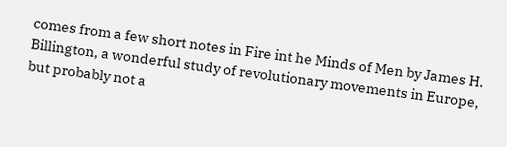comes from a few short notes in Fire int he Minds of Men by James H. Billington, a wonderful study of revolutionary movements in Europe, but probably not a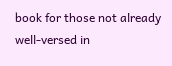book for those not already well-versed in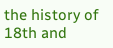the history of 18th and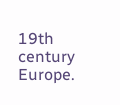19th century Europe.